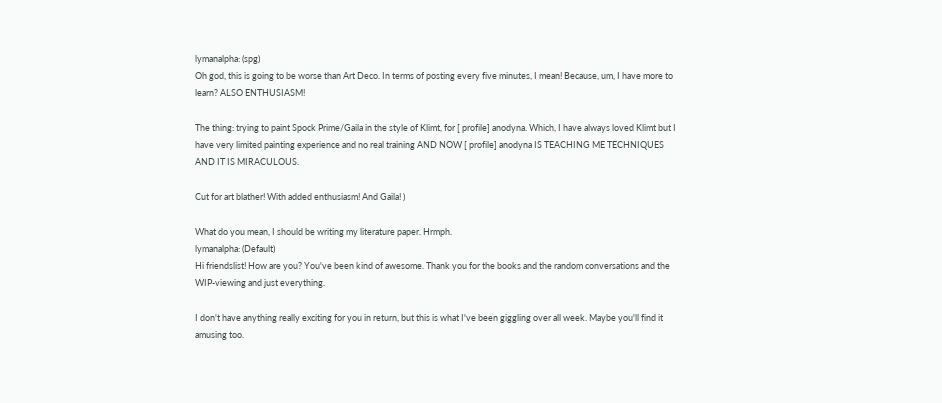lymanalpha: (spg)
Oh god, this is going to be worse than Art Deco. In terms of posting every five minutes, I mean! Because, um, I have more to learn? ALSO ENTHUSIASM!

The thing: trying to paint Spock Prime/Gaila in the style of Klimt, for [ profile] anodyna. Which, I have always loved Klimt but I have very limited painting experience and no real training AND NOW [ profile] anodyna IS TEACHING ME TECHNIQUES AND IT IS MIRACULOUS.

Cut for art blather! With added enthusiasm! And Gaila! )

What do you mean, I should be writing my literature paper. Hrmph.
lymanalpha: (Default)
Hi friendslist! How are you? You've been kind of awesome. Thank you for the books and the random conversations and the WIP-viewing and just everything.

I don't have anything really exciting for you in return, but this is what I've been giggling over all week. Maybe you'll find it amusing too.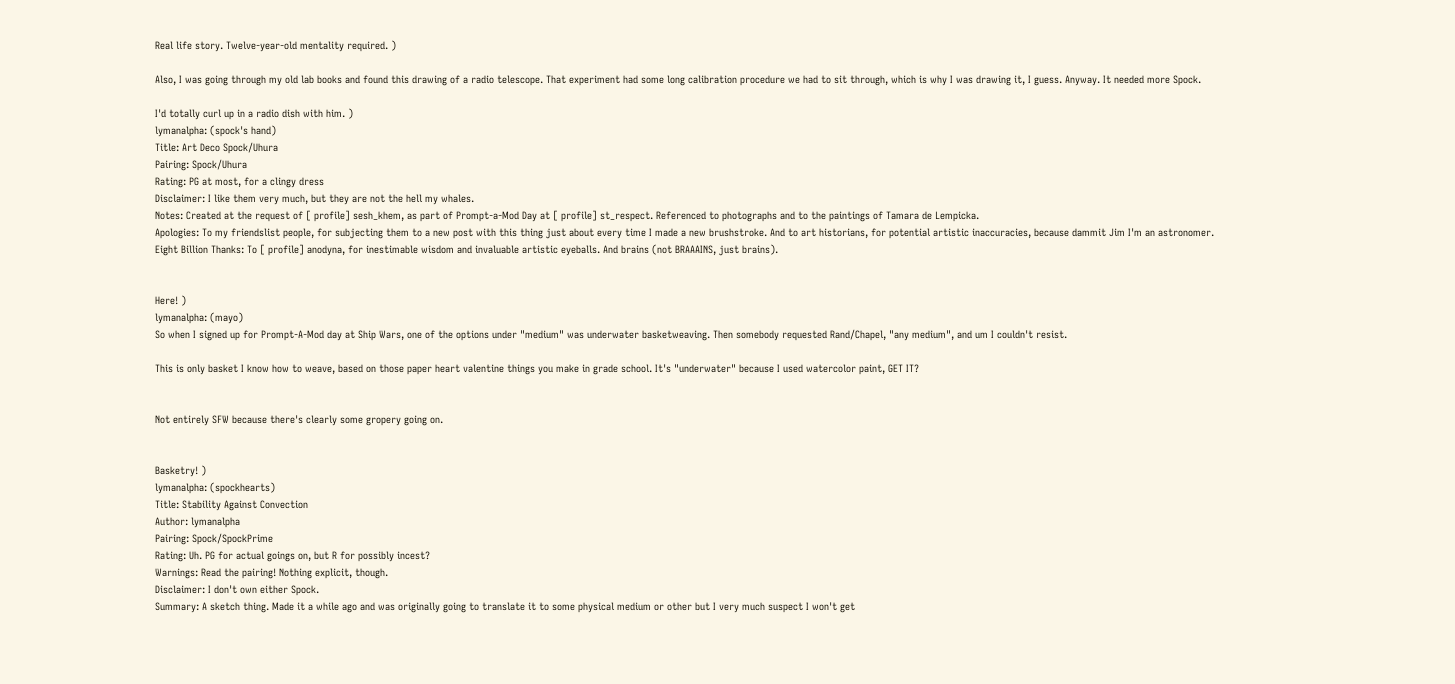Real life story. Twelve-year-old mentality required. )

Also, I was going through my old lab books and found this drawing of a radio telescope. That experiment had some long calibration procedure we had to sit through, which is why I was drawing it, I guess. Anyway. It needed more Spock.

I'd totally curl up in a radio dish with him. )
lymanalpha: (spock's hand)
Title: Art Deco Spock/Uhura
Pairing: Spock/Uhura
Rating: PG at most, for a clingy dress
Disclaimer: I like them very much, but they are not the hell my whales.
Notes: Created at the request of [ profile] sesh_khem, as part of Prompt-a-Mod Day at [ profile] st_respect. Referenced to photographs and to the paintings of Tamara de Lempicka.
Apologies: To my friendslist people, for subjecting them to a new post with this thing just about every time I made a new brushstroke. And to art historians, for potential artistic inaccuracies, because dammit Jim I'm an astronomer.
Eight Billion Thanks: To [ profile] anodyna, for inestimable wisdom and invaluable artistic eyeballs. And brains (not BRAAAINS, just brains).


Here! )
lymanalpha: (mayo)
So when I signed up for Prompt-A-Mod day at Ship Wars, one of the options under "medium" was underwater basketweaving. Then somebody requested Rand/Chapel, "any medium", and um I couldn't resist.

This is only basket I know how to weave, based on those paper heart valentine things you make in grade school. It's "underwater" because I used watercolor paint, GET IT?


Not entirely SFW because there's clearly some gropery going on.


Basketry! )
lymanalpha: (spockhearts)
Title: Stability Against Convection
Author: lymanalpha
Pairing: Spock/SpockPrime
Rating: Uh. PG for actual goings on, but R for possibly incest?
Warnings: Read the pairing! Nothing explicit, though.
Disclaimer: I don't own either Spock.
Summary: A sketch thing. Made it a while ago and was originally going to translate it to some physical medium or other but I very much suspect I won't get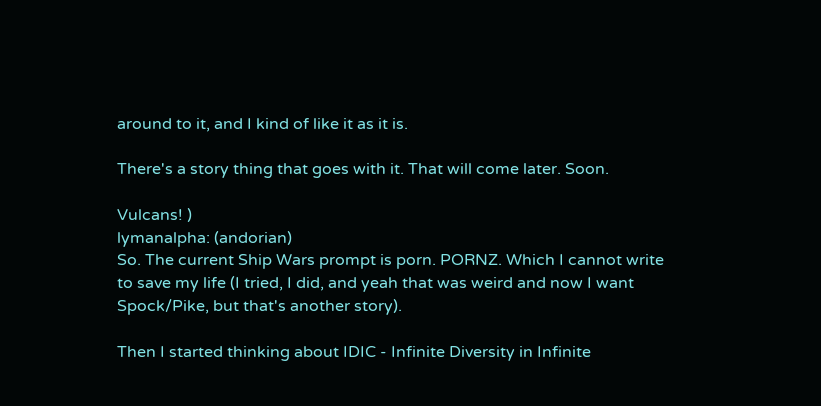around to it, and I kind of like it as it is.

There's a story thing that goes with it. That will come later. Soon.

Vulcans! )
lymanalpha: (andorian)
So. The current Ship Wars prompt is porn. PORNZ. Which I cannot write to save my life (I tried, I did, and yeah that was weird and now I want Spock/Pike, but that's another story).

Then I started thinking about IDIC - Infinite Diversity in Infinite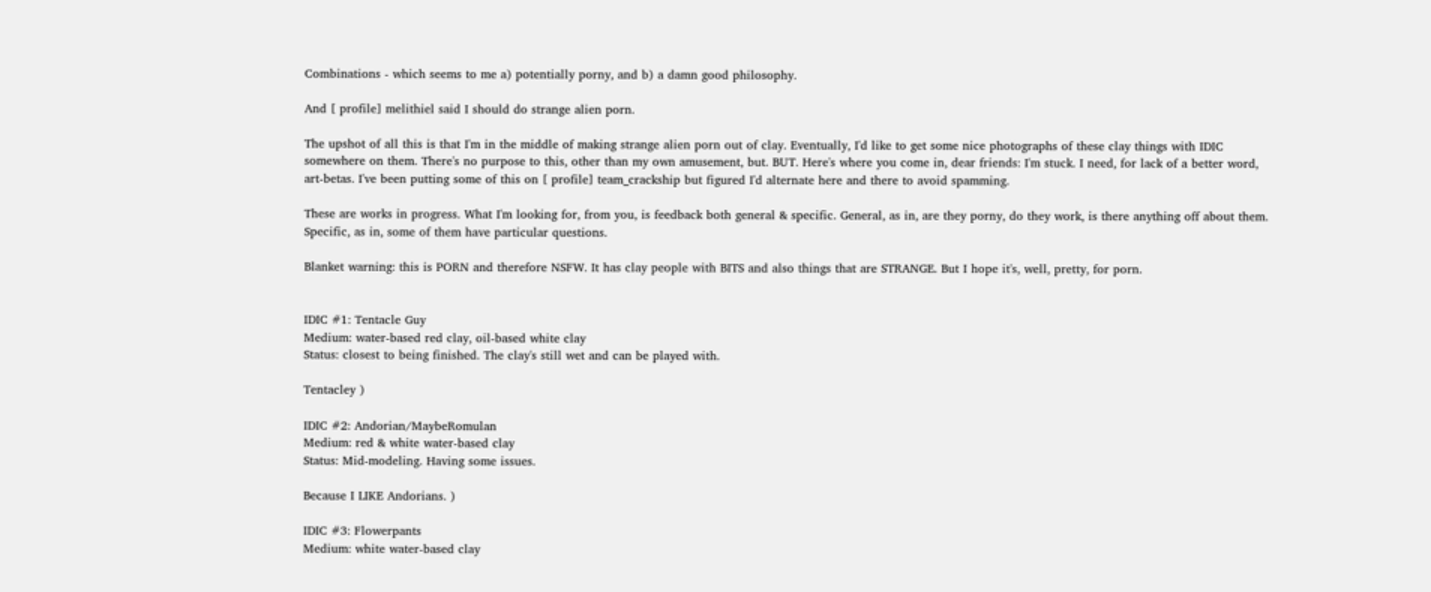Combinations - which seems to me a) potentially porny, and b) a damn good philosophy.

And [ profile] melithiel said I should do strange alien porn.

The upshot of all this is that I'm in the middle of making strange alien porn out of clay. Eventually, I'd like to get some nice photographs of these clay things with IDIC somewhere on them. There's no purpose to this, other than my own amusement, but. BUT. Here's where you come in, dear friends: I'm stuck. I need, for lack of a better word, art-betas. I've been putting some of this on [ profile] team_crackship but figured I'd alternate here and there to avoid spamming.

These are works in progress. What I'm looking for, from you, is feedback both general & specific. General, as in, are they porny, do they work, is there anything off about them. Specific, as in, some of them have particular questions.

Blanket warning: this is PORN and therefore NSFW. It has clay people with BITS and also things that are STRANGE. But I hope it's, well, pretty, for porn.


IDIC #1: Tentacle Guy
Medium: water-based red clay, oil-based white clay
Status: closest to being finished. The clay's still wet and can be played with.

Tentacley )

IDIC #2: Andorian/MaybeRomulan
Medium: red & white water-based clay
Status: Mid-modeling. Having some issues.

Because I LIKE Andorians. )

IDIC #3: Flowerpants
Medium: white water-based clay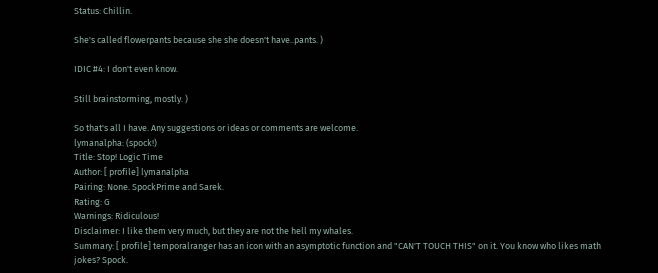Status: Chillin.

She's called flowerpants because she she doesn't have..pants. )

IDIC #4: I don't even know.

Still brainstorming, mostly. )

So that's all I have. Any suggestions or ideas or comments are welcome.
lymanalpha: (spock!)
Title: Stop! Logic Time
Author: [ profile] lymanalpha
Pairing: None. SpockPrime and Sarek.
Rating: G
Warnings: Ridiculous!
Disclaimer: I like them very much, but they are not the hell my whales.
Summary: [ profile] temporalranger has an icon with an asymptotic function and "CAN'T TOUCH THIS" on it. You know who likes math jokes? Spock.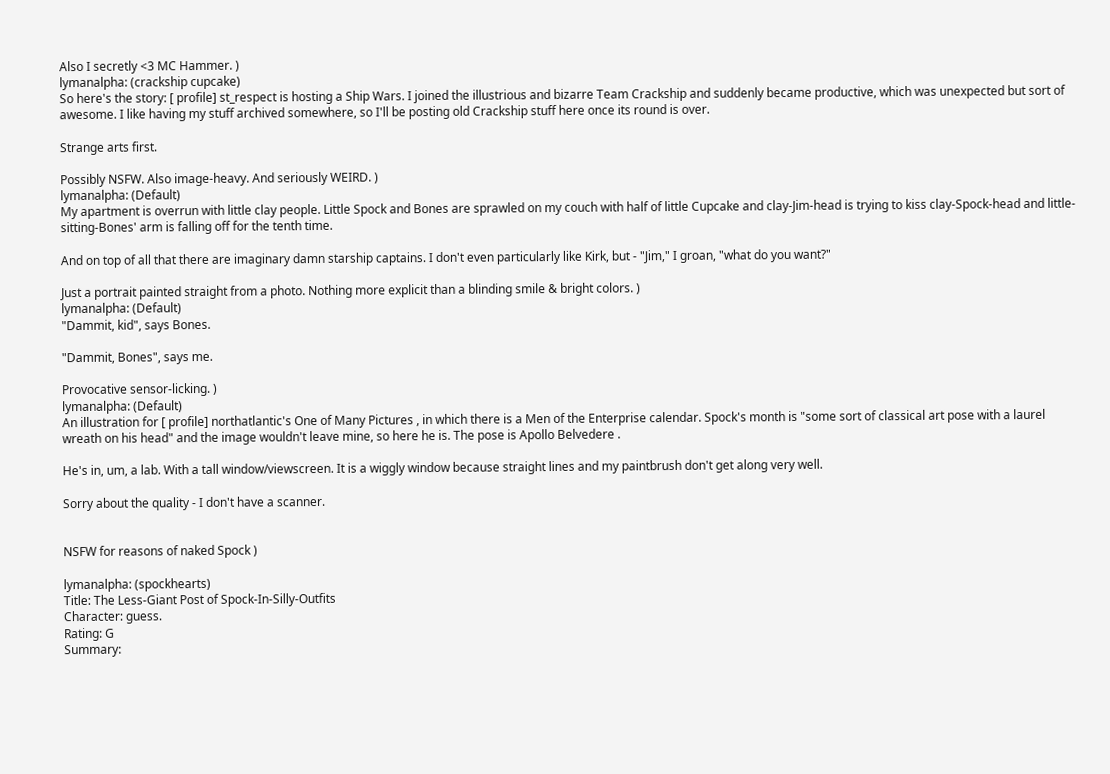Also I secretly <3 MC Hammer. )
lymanalpha: (crackship cupcake)
So here's the story: [ profile] st_respect is hosting a Ship Wars. I joined the illustrious and bizarre Team Crackship and suddenly became productive, which was unexpected but sort of awesome. I like having my stuff archived somewhere, so I'll be posting old Crackship stuff here once its round is over.

Strange arts first.

Possibly NSFW. Also image-heavy. And seriously WEIRD. )
lymanalpha: (Default)
My apartment is overrun with little clay people. Little Spock and Bones are sprawled on my couch with half of little Cupcake and clay-Jim-head is trying to kiss clay-Spock-head and little-sitting-Bones' arm is falling off for the tenth time.

And on top of all that there are imaginary damn starship captains. I don't even particularly like Kirk, but - "Jim," I groan, "what do you want?"

Just a portrait painted straight from a photo. Nothing more explicit than a blinding smile & bright colors. )
lymanalpha: (Default)
"Dammit, kid", says Bones.

"Dammit, Bones", says me.

Provocative sensor-licking. )
lymanalpha: (Default)
An illustration for [ profile] northatlantic's One of Many Pictures , in which there is a Men of the Enterprise calendar. Spock's month is "some sort of classical art pose with a laurel wreath on his head" and the image wouldn't leave mine, so here he is. The pose is Apollo Belvedere .

He's in, um, a lab. With a tall window/viewscreen. It is a wiggly window because straight lines and my paintbrush don't get along very well.

Sorry about the quality - I don't have a scanner.


NSFW for reasons of naked Spock )

lymanalpha: (spockhearts)
Title: The Less-Giant Post of Spock-In-Silly-Outfits
Character: guess.
Rating: G
Summary: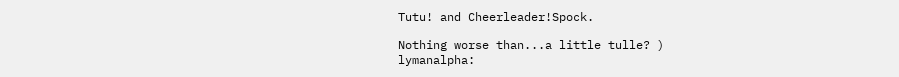Tutu! and Cheerleader!Spock.

Nothing worse than...a little tulle? )
lymanalpha: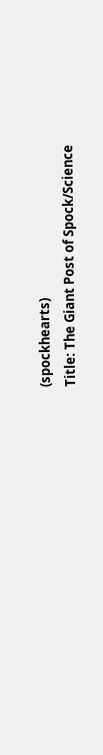(spockhearts)
Title: The Giant Post of Spock/Science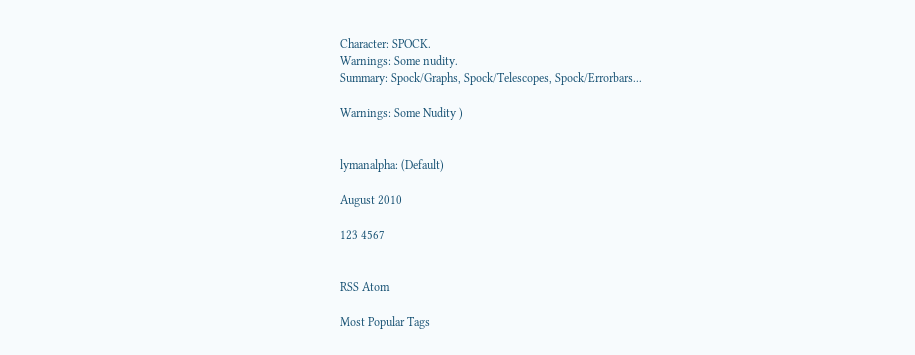Character: SPOCK.
Warnings: Some nudity.
Summary: Spock/Graphs, Spock/Telescopes, Spock/Errorbars...

Warnings: Some Nudity )


lymanalpha: (Default)

August 2010

123 4567


RSS Atom

Most Popular Tags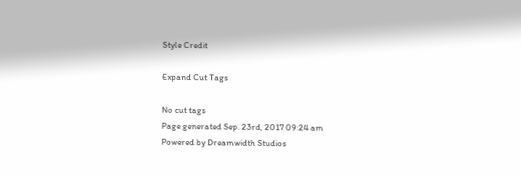Style Credit

Expand Cut Tags

No cut tags
Page generated Sep. 23rd, 2017 09:24 am
Powered by Dreamwidth Studios